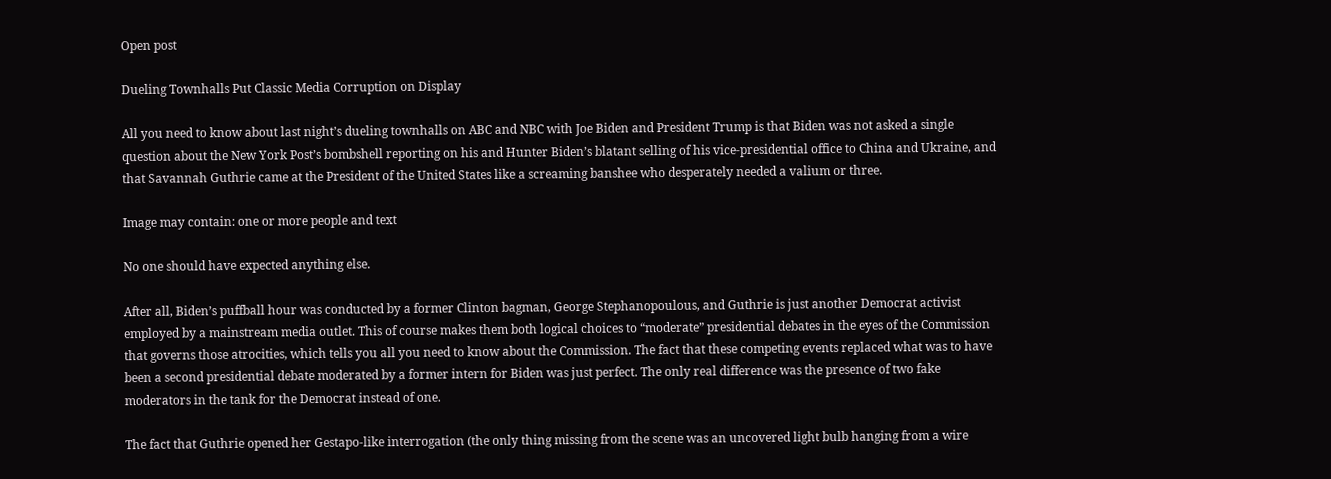Open post

Dueling Townhalls Put Classic Media Corruption on Display

All you need to know about last night’s dueling townhalls on ABC and NBC with Joe Biden and President Trump is that Biden was not asked a single question about the New York Post’s bombshell reporting on his and Hunter Biden’s blatant selling of his vice-presidential office to China and Ukraine, and that Savannah Guthrie came at the President of the United States like a screaming banshee who desperately needed a valium or three.

Image may contain: one or more people and text

No one should have expected anything else.

After all, Biden’s puffball hour was conducted by a former Clinton bagman, George Stephanopoulous, and Guthrie is just another Democrat activist employed by a mainstream media outlet. This of course makes them both logical choices to “moderate” presidential debates in the eyes of the Commission that governs those atrocities, which tells you all you need to know about the Commission. The fact that these competing events replaced what was to have been a second presidential debate moderated by a former intern for Biden was just perfect. The only real difference was the presence of two fake moderators in the tank for the Democrat instead of one.

The fact that Guthrie opened her Gestapo-like interrogation (the only thing missing from the scene was an uncovered light bulb hanging from a wire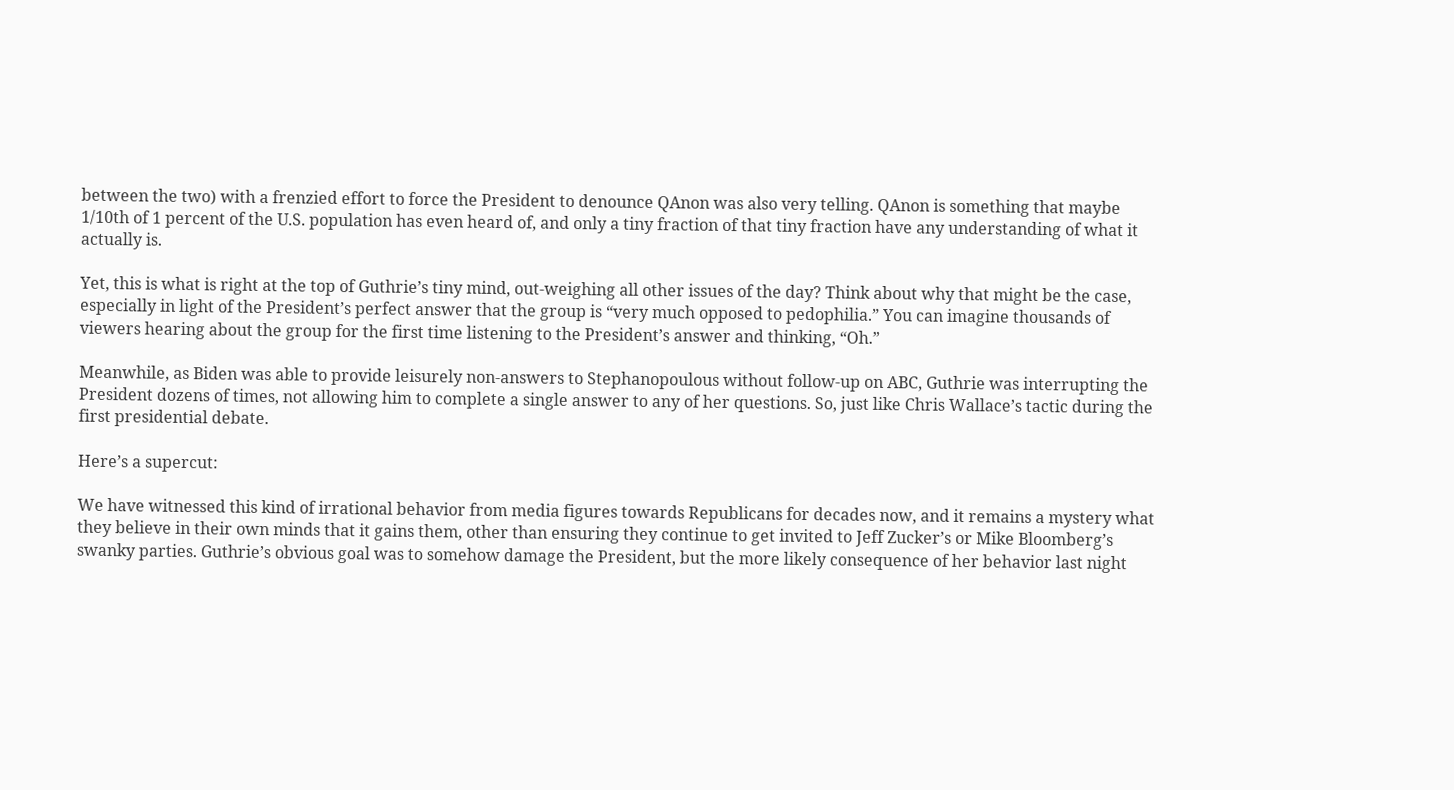between the two) with a frenzied effort to force the President to denounce QAnon was also very telling. QAnon is something that maybe 1/10th of 1 percent of the U.S. population has even heard of, and only a tiny fraction of that tiny fraction have any understanding of what it actually is.

Yet, this is what is right at the top of Guthrie’s tiny mind, out-weighing all other issues of the day? Think about why that might be the case, especially in light of the President’s perfect answer that the group is “very much opposed to pedophilia.” You can imagine thousands of viewers hearing about the group for the first time listening to the President’s answer and thinking, “Oh.”

Meanwhile, as Biden was able to provide leisurely non-answers to Stephanopoulous without follow-up on ABC, Guthrie was interrupting the President dozens of times, not allowing him to complete a single answer to any of her questions. So, just like Chris Wallace’s tactic during the first presidential debate.

Here’s a supercut:

We have witnessed this kind of irrational behavior from media figures towards Republicans for decades now, and it remains a mystery what they believe in their own minds that it gains them, other than ensuring they continue to get invited to Jeff Zucker’s or Mike Bloomberg’s swanky parties. Guthrie’s obvious goal was to somehow damage the President, but the more likely consequence of her behavior last night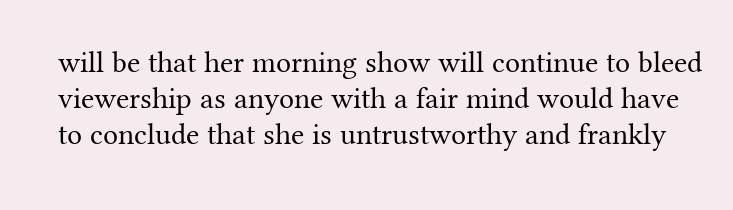will be that her morning show will continue to bleed viewership as anyone with a fair mind would have to conclude that she is untrustworthy and frankly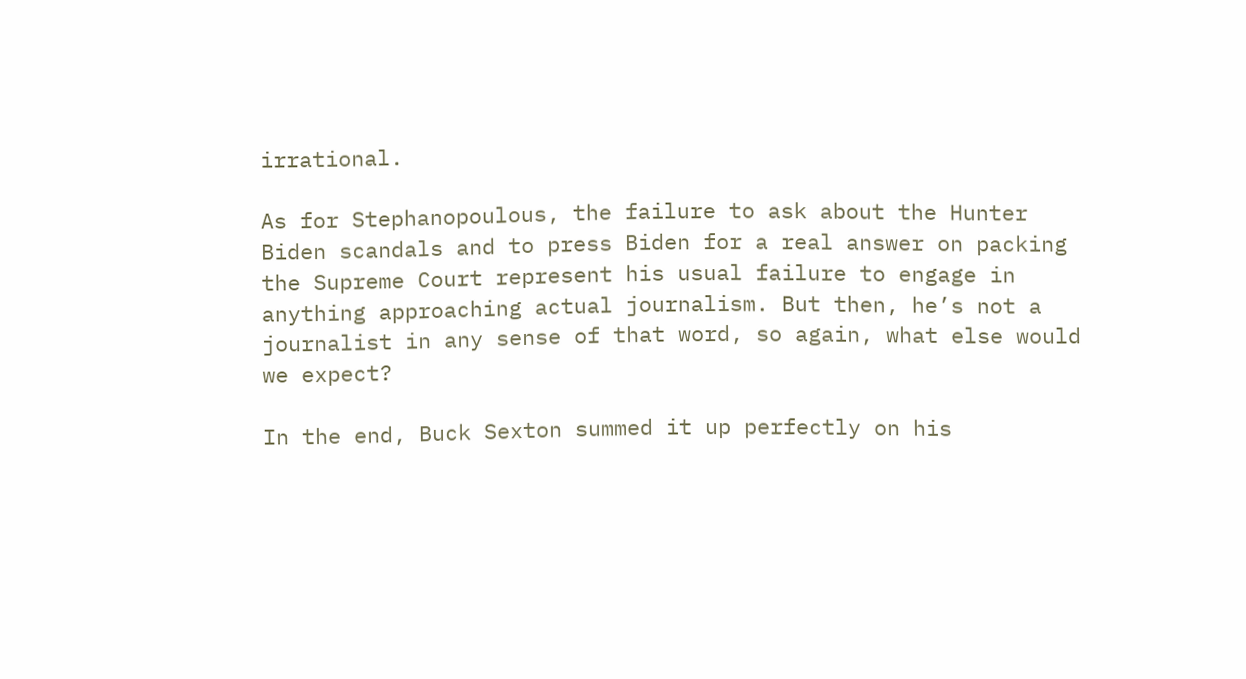irrational.

As for Stephanopoulous, the failure to ask about the Hunter Biden scandals and to press Biden for a real answer on packing the Supreme Court represent his usual failure to engage in anything approaching actual journalism. But then, he’s not a journalist in any sense of that word, so again, what else would we expect?

In the end, Buck Sexton summed it up perfectly on his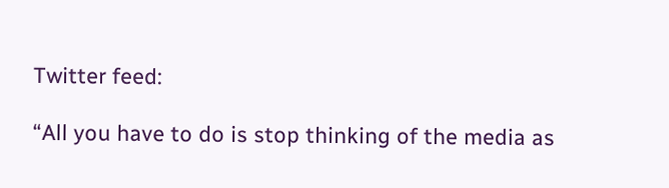Twitter feed:

“All you have to do is stop thinking of the media as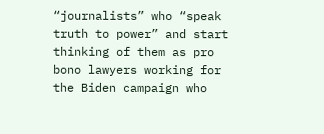“journalists” who “speak truth to power” and start thinking of them as pro bono lawyers working for the Biden campaign who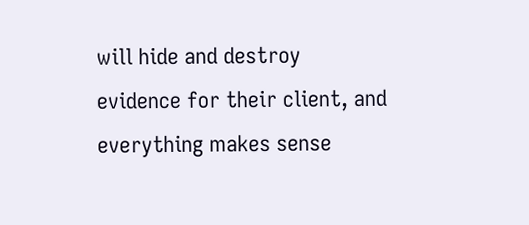will hide and destroy evidence for their client, and everything makes sense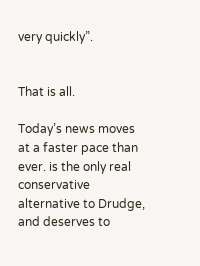very quickly”.


That is all.

Today’s news moves at a faster pace than ever. is the only real conservative alternative to Drudge, and deserves to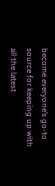become everyone’s go-to source for keeping up with all the latest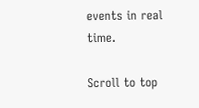events in real time.

Scroll to top